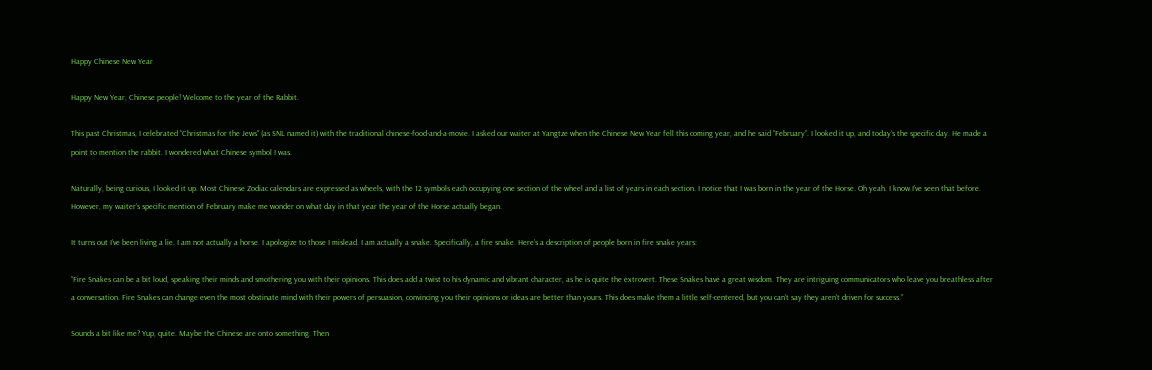Happy Chinese New Year

Happy New Year, Chinese people! Welcome to the year of the Rabbit.

This past Christmas, I celebrated “Christmas for the Jews” (as SNL named it) with the traditional chinese-food-and-a-movie. I asked our waiter at Yangtze when the Chinese New Year fell this coming year, and he said “February”. I looked it up, and today’s the specific day. He made a point to mention the rabbit. I wondered what Chinese symbol I was.

Naturally, being curious, I looked it up. Most Chinese Zodiac calendars are expressed as wheels, with the 12 symbols each occupying one section of the wheel and a list of years in each section. I notice that I was born in the year of the Horse. Oh yeah. I know I’ve seen that before. However, my waiter’s specific mention of February make me wonder on what day in that year the year of the Horse actually began.

It turns out I’ve been living a lie. I am not actually a horse. I apologize to those I mislead. I am actually a snake. Specifically, a fire snake. Here’s a description of people born in fire snake years:

“Fire Snakes can be a bit loud, speaking their minds and smothering you with their opinions. This does add a twist to his dynamic and vibrant character, as he is quite the extrovert. These Snakes have a great wisdom. They are intriguing communicators who leave you breathless after a conversation. Fire Snakes can change even the most obstinate mind with their powers of persuasion, convincing you their opinions or ideas are better than yours. This does make them a little self-centered, but you can’t say they aren’t driven for success.”

Sounds a bit like me? Yup, quite. Maybe the Chinese are onto something. Then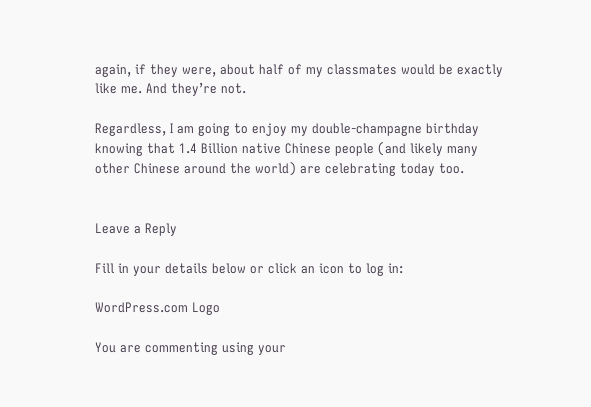again, if they were, about half of my classmates would be exactly like me. And they’re not.

Regardless, I am going to enjoy my double-champagne birthday knowing that 1.4 Billion native Chinese people (and likely many other Chinese around the world) are celebrating today too.


Leave a Reply

Fill in your details below or click an icon to log in:

WordPress.com Logo

You are commenting using your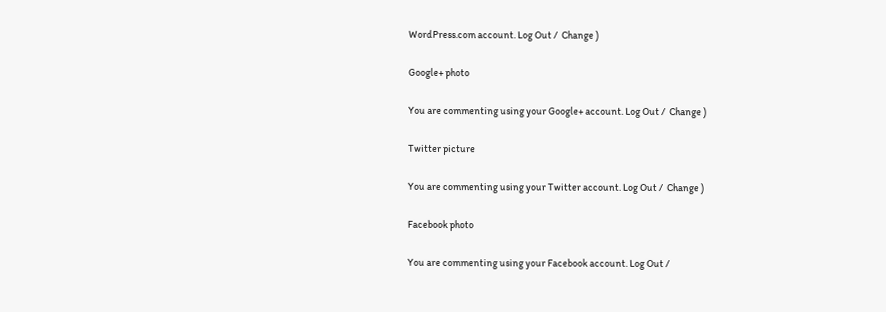WordPress.com account. Log Out /  Change )

Google+ photo

You are commenting using your Google+ account. Log Out /  Change )

Twitter picture

You are commenting using your Twitter account. Log Out /  Change )

Facebook photo

You are commenting using your Facebook account. Log Out /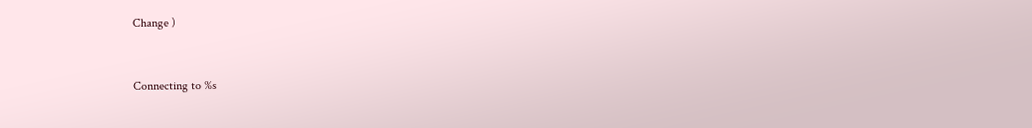Change )


Connecting to %s